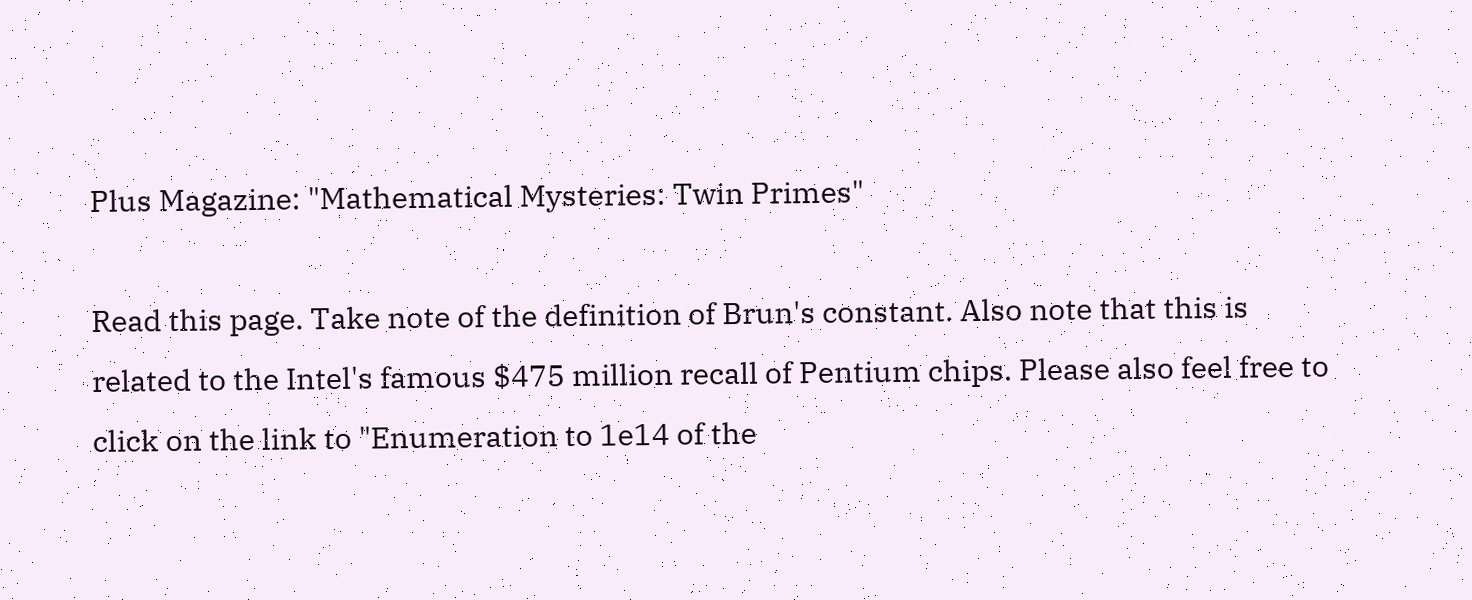Plus Magazine: "Mathematical Mysteries: Twin Primes"

Read this page. Take note of the definition of Brun's constant. Also note that this is related to the Intel's famous $475 million recall of Pentium chips. Please also feel free to click on the link to "Enumeration to 1e14 of the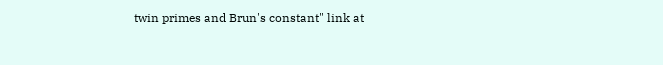twin primes and Brun's constant" link at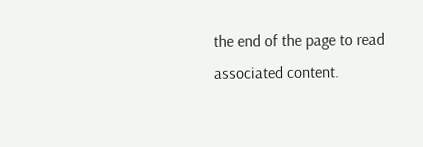the end of the page to read associated content.